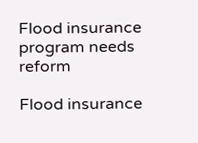Flood insurance program needs reform

Flood insurance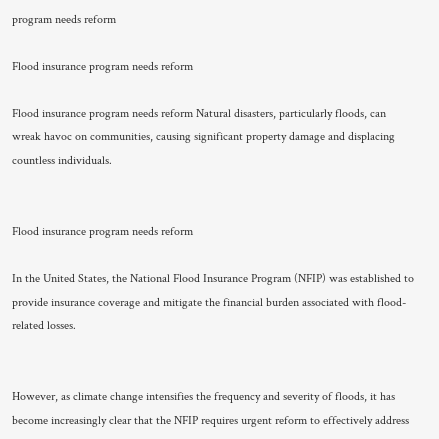program needs reform

Flood insurance program needs reform

Flood insurance program needs reform Natural disasters, particularly floods, can wreak havoc on communities, causing significant property damage and displacing countless individuals.


Flood insurance program needs reform

In the United States, the National Flood Insurance Program (NFIP) was established to provide insurance coverage and mitigate the financial burden associated with flood-related losses.


However, as climate change intensifies the frequency and severity of floods, it has become increasingly clear that the NFIP requires urgent reform to effectively address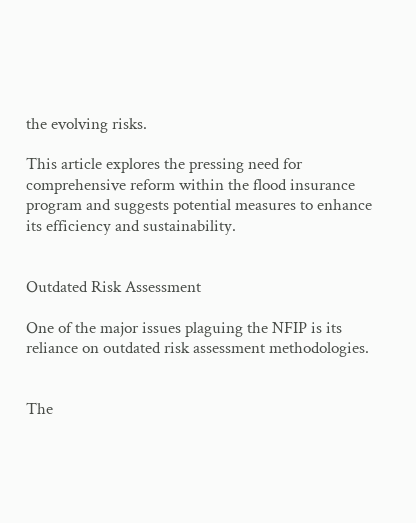the evolving risks.

This article explores the pressing need for comprehensive reform within the flood insurance program and suggests potential measures to enhance its efficiency and sustainability.


Outdated Risk Assessment

One of the major issues plaguing the NFIP is its reliance on outdated risk assessment methodologies.


The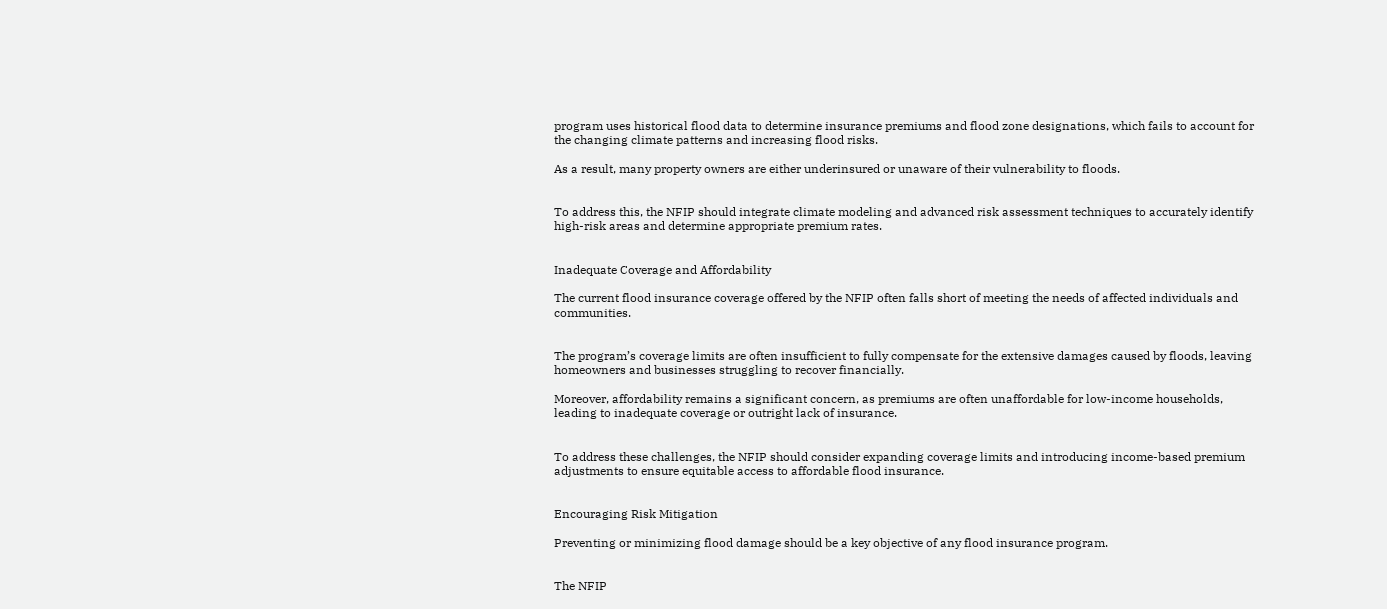program uses historical flood data to determine insurance premiums and flood zone designations, which fails to account for the changing climate patterns and increasing flood risks.

As a result, many property owners are either underinsured or unaware of their vulnerability to floods.


To address this, the NFIP should integrate climate modeling and advanced risk assessment techniques to accurately identify high-risk areas and determine appropriate premium rates.


Inadequate Coverage and Affordability

The current flood insurance coverage offered by the NFIP often falls short of meeting the needs of affected individuals and communities.


The program’s coverage limits are often insufficient to fully compensate for the extensive damages caused by floods, leaving homeowners and businesses struggling to recover financially.

Moreover, affordability remains a significant concern, as premiums are often unaffordable for low-income households, leading to inadequate coverage or outright lack of insurance.


To address these challenges, the NFIP should consider expanding coverage limits and introducing income-based premium adjustments to ensure equitable access to affordable flood insurance.


Encouraging Risk Mitigation

Preventing or minimizing flood damage should be a key objective of any flood insurance program.


The NFIP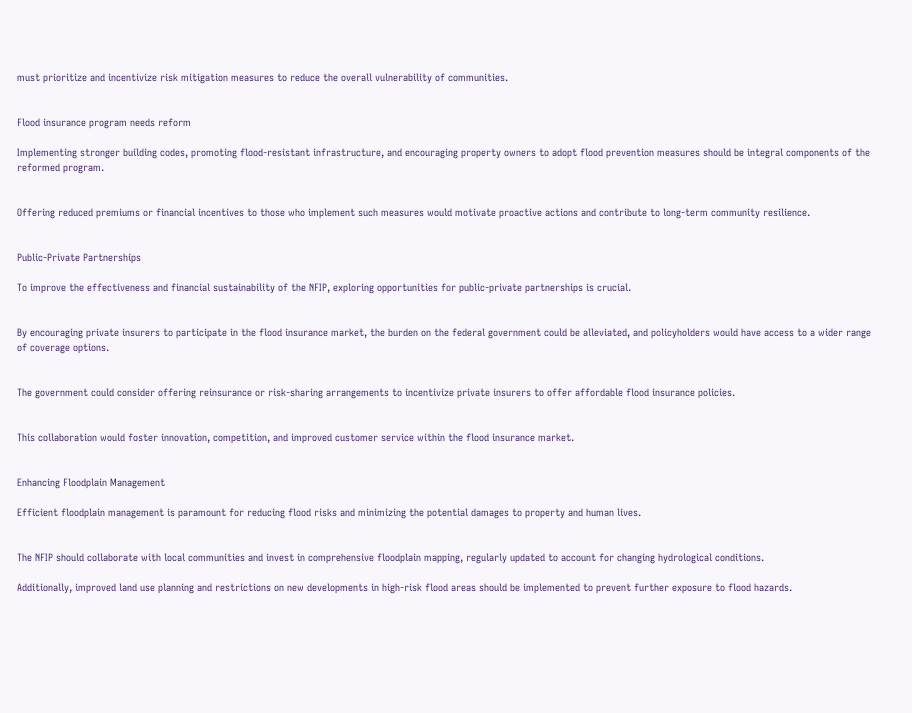must prioritize and incentivize risk mitigation measures to reduce the overall vulnerability of communities.


Flood insurance program needs reform

Implementing stronger building codes, promoting flood-resistant infrastructure, and encouraging property owners to adopt flood prevention measures should be integral components of the reformed program.


Offering reduced premiums or financial incentives to those who implement such measures would motivate proactive actions and contribute to long-term community resilience.


Public-Private Partnerships

To improve the effectiveness and financial sustainability of the NFIP, exploring opportunities for public-private partnerships is crucial.


By encouraging private insurers to participate in the flood insurance market, the burden on the federal government could be alleviated, and policyholders would have access to a wider range of coverage options.


The government could consider offering reinsurance or risk-sharing arrangements to incentivize private insurers to offer affordable flood insurance policies.


This collaboration would foster innovation, competition, and improved customer service within the flood insurance market.


Enhancing Floodplain Management

Efficient floodplain management is paramount for reducing flood risks and minimizing the potential damages to property and human lives.


The NFIP should collaborate with local communities and invest in comprehensive floodplain mapping, regularly updated to account for changing hydrological conditions.

Additionally, improved land use planning and restrictions on new developments in high-risk flood areas should be implemented to prevent further exposure to flood hazards.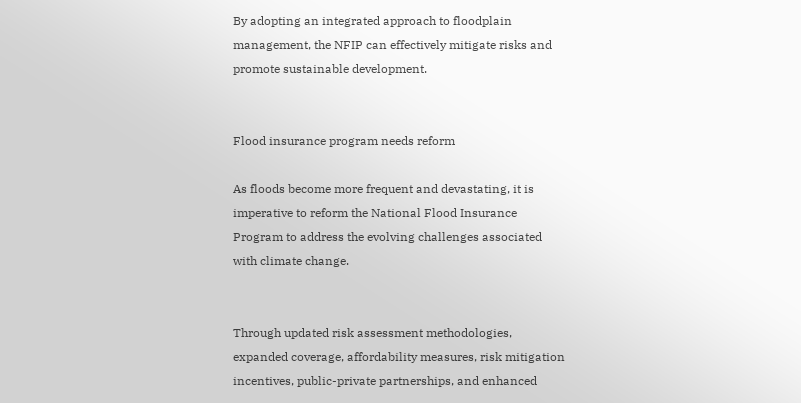By adopting an integrated approach to floodplain management, the NFIP can effectively mitigate risks and promote sustainable development.


Flood insurance program needs reform

As floods become more frequent and devastating, it is imperative to reform the National Flood Insurance Program to address the evolving challenges associated with climate change.


Through updated risk assessment methodologies, expanded coverage, affordability measures, risk mitigation incentives, public-private partnerships, and enhanced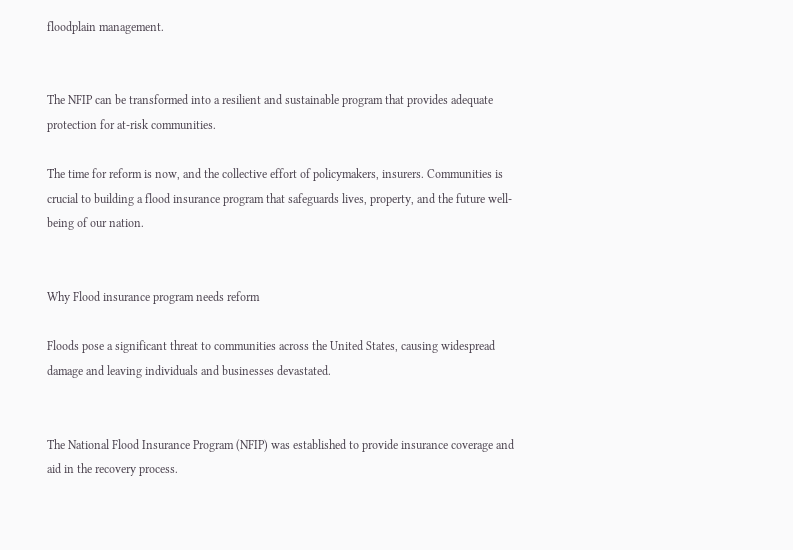floodplain management.


The NFIP can be transformed into a resilient and sustainable program that provides adequate protection for at-risk communities.

The time for reform is now, and the collective effort of policymakers, insurers. Communities is crucial to building a flood insurance program that safeguards lives, property, and the future well-being of our nation.


Why Flood insurance program needs reform

Floods pose a significant threat to communities across the United States, causing widespread damage and leaving individuals and businesses devastated.


The National Flood Insurance Program (NFIP) was established to provide insurance coverage and aid in the recovery process.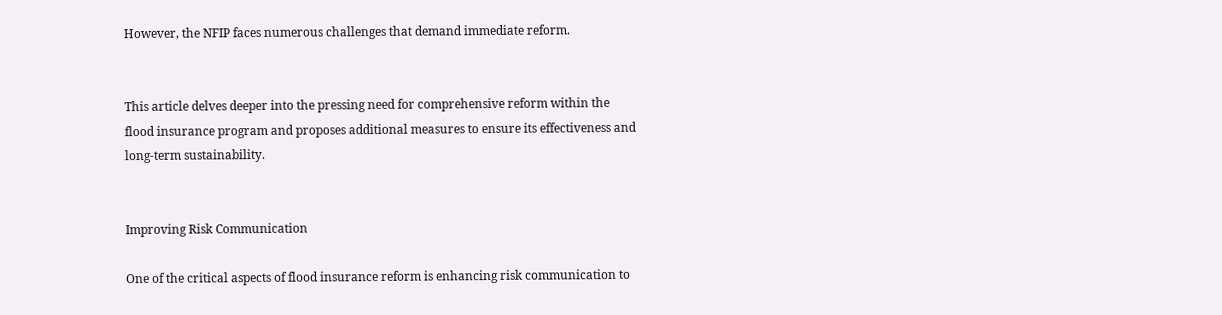However, the NFIP faces numerous challenges that demand immediate reform.


This article delves deeper into the pressing need for comprehensive reform within the flood insurance program and proposes additional measures to ensure its effectiveness and long-term sustainability.


Improving Risk Communication

One of the critical aspects of flood insurance reform is enhancing risk communication to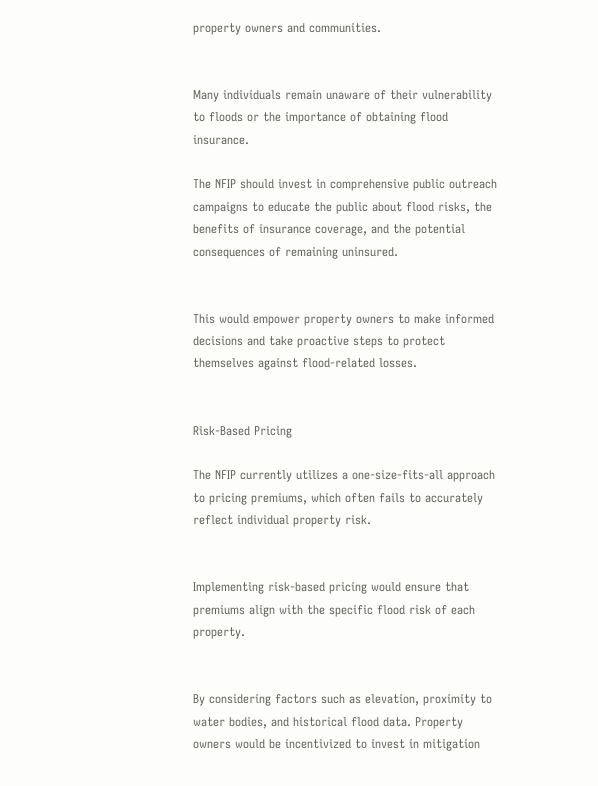property owners and communities.


Many individuals remain unaware of their vulnerability to floods or the importance of obtaining flood insurance.

The NFIP should invest in comprehensive public outreach campaigns to educate the public about flood risks, the benefits of insurance coverage, and the potential consequences of remaining uninsured.


This would empower property owners to make informed decisions and take proactive steps to protect themselves against flood-related losses.


Risk-Based Pricing

The NFIP currently utilizes a one-size-fits-all approach to pricing premiums, which often fails to accurately reflect individual property risk.


Implementing risk-based pricing would ensure that premiums align with the specific flood risk of each property.


By considering factors such as elevation, proximity to water bodies, and historical flood data. Property owners would be incentivized to invest in mitigation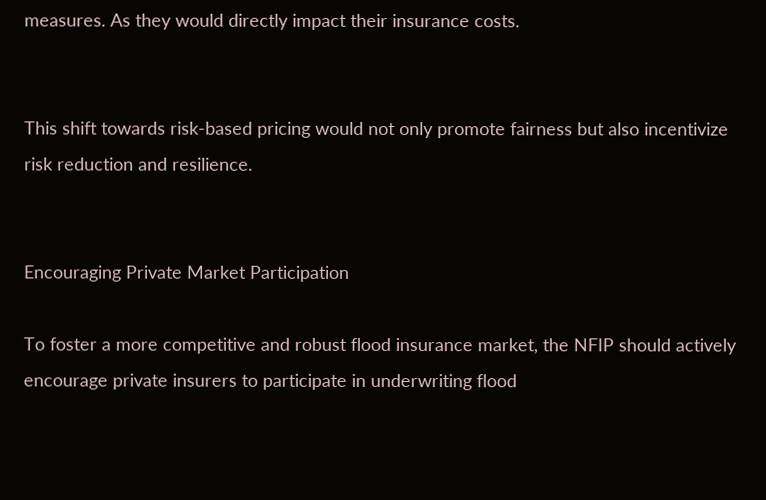measures. As they would directly impact their insurance costs.


This shift towards risk-based pricing would not only promote fairness but also incentivize risk reduction and resilience.


Encouraging Private Market Participation

To foster a more competitive and robust flood insurance market, the NFIP should actively encourage private insurers to participate in underwriting flood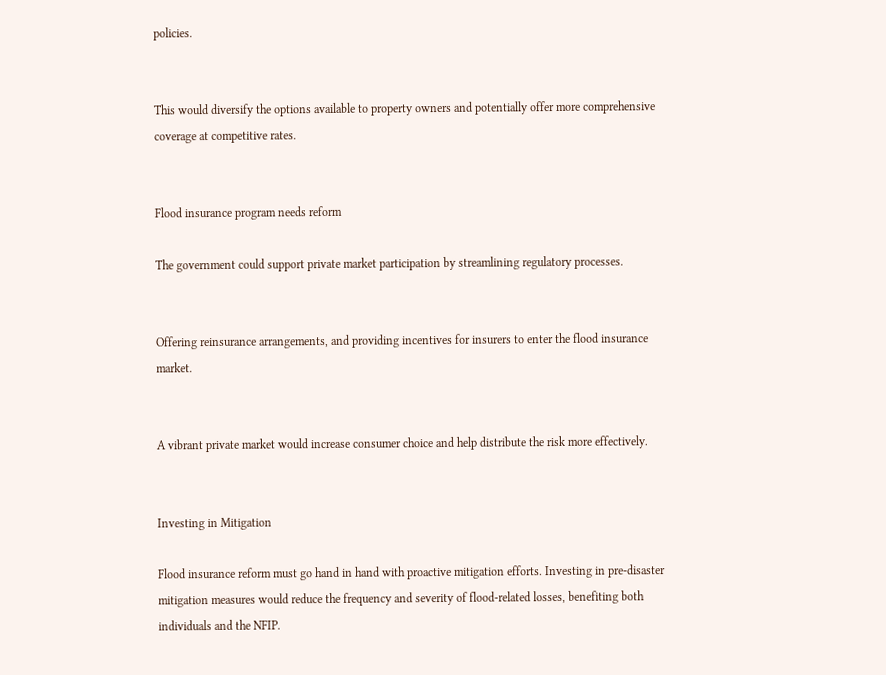policies.


This would diversify the options available to property owners and potentially offer more comprehensive coverage at competitive rates.


Flood insurance program needs reform

The government could support private market participation by streamlining regulatory processes.


Offering reinsurance arrangements, and providing incentives for insurers to enter the flood insurance market.


A vibrant private market would increase consumer choice and help distribute the risk more effectively.


Investing in Mitigation

Flood insurance reform must go hand in hand with proactive mitigation efforts. Investing in pre-disaster mitigation measures would reduce the frequency and severity of flood-related losses, benefiting both individuals and the NFIP.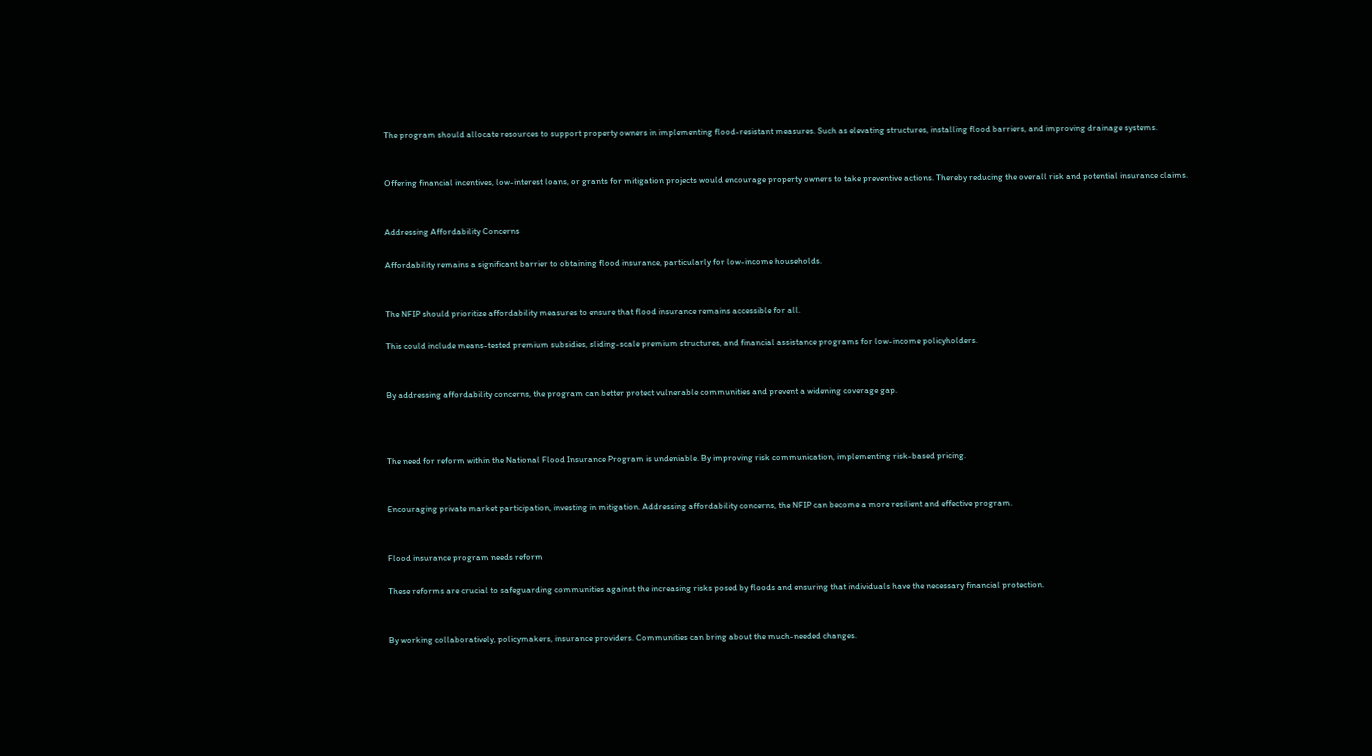The program should allocate resources to support property owners in implementing flood-resistant measures. Such as elevating structures, installing flood barriers, and improving drainage systems.


Offering financial incentives, low-interest loans, or grants for mitigation projects would encourage property owners to take preventive actions. Thereby reducing the overall risk and potential insurance claims.


Addressing Affordability Concerns

Affordability remains a significant barrier to obtaining flood insurance, particularly for low-income households.


The NFIP should prioritize affordability measures to ensure that flood insurance remains accessible for all.

This could include means-tested premium subsidies, sliding-scale premium structures, and financial assistance programs for low-income policyholders.


By addressing affordability concerns, the program can better protect vulnerable communities and prevent a widening coverage gap.



The need for reform within the National Flood Insurance Program is undeniable. By improving risk communication, implementing risk-based pricing.


Encouraging private market participation, investing in mitigation. Addressing affordability concerns, the NFIP can become a more resilient and effective program.


Flood insurance program needs reform

These reforms are crucial to safeguarding communities against the increasing risks posed by floods and ensuring that individuals have the necessary financial protection.


By working collaboratively, policymakers, insurance providers. Communities can bring about the much-needed changes.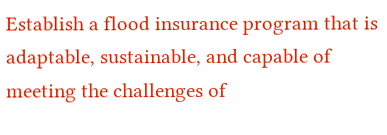Establish a flood insurance program that is adaptable, sustainable, and capable of meeting the challenges of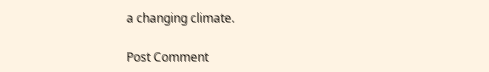a changing climate.

Post Comment